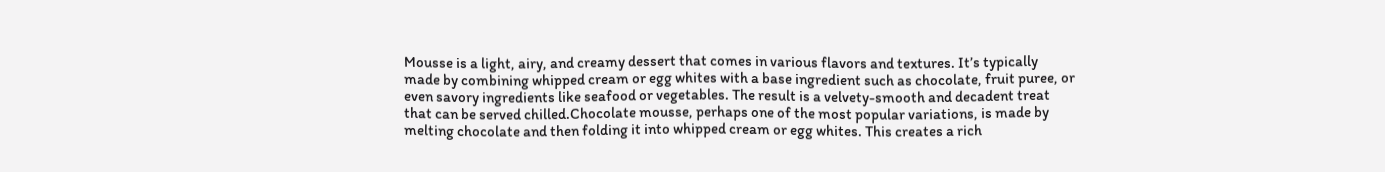Mousse is a light, airy, and creamy dessert that comes in various flavors and textures. It’s typically made by combining whipped cream or egg whites with a base ingredient such as chocolate, fruit puree, or even savory ingredients like seafood or vegetables. The result is a velvety-smooth and decadent treat that can be served chilled.Chocolate mousse, perhaps one of the most popular variations, is made by melting chocolate and then folding it into whipped cream or egg whites. This creates a rich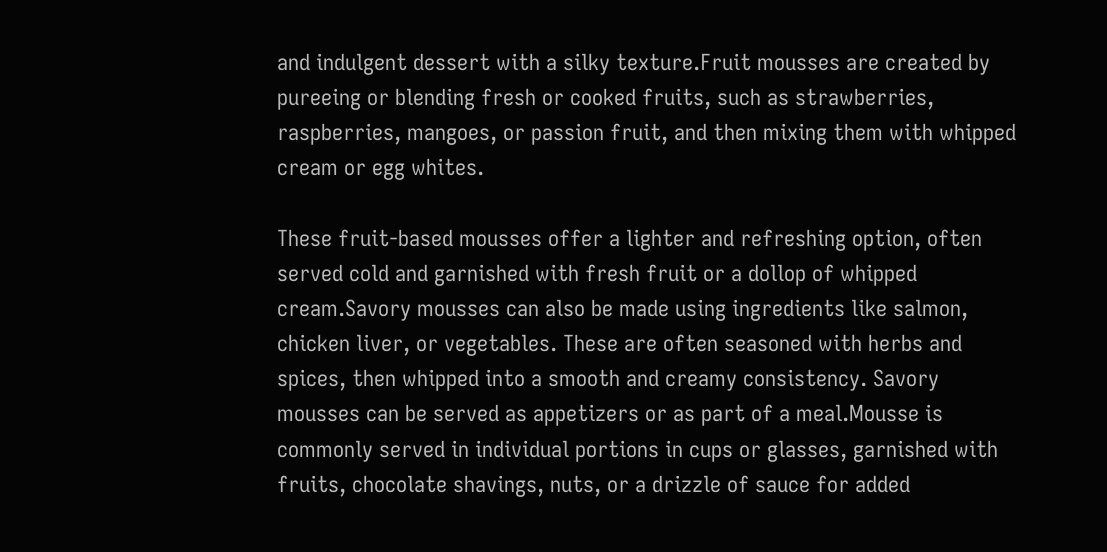and indulgent dessert with a silky texture.Fruit mousses are created by pureeing or blending fresh or cooked fruits, such as strawberries, raspberries, mangoes, or passion fruit, and then mixing them with whipped cream or egg whites.

These fruit-based mousses offer a lighter and refreshing option, often served cold and garnished with fresh fruit or a dollop of whipped cream.Savory mousses can also be made using ingredients like salmon, chicken liver, or vegetables. These are often seasoned with herbs and spices, then whipped into a smooth and creamy consistency. Savory mousses can be served as appetizers or as part of a meal.Mousse is commonly served in individual portions in cups or glasses, garnished with fruits, chocolate shavings, nuts, or a drizzle of sauce for added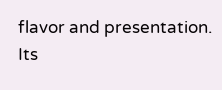flavor and presentation. Its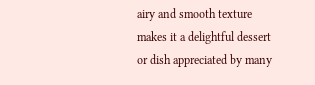airy and smooth texture makes it a delightful dessert or dish appreciated by many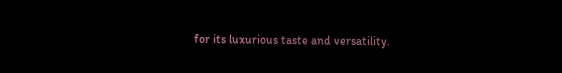for its luxurious taste and versatility.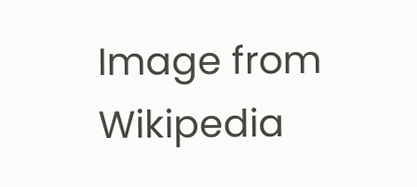Image from Wikipedia